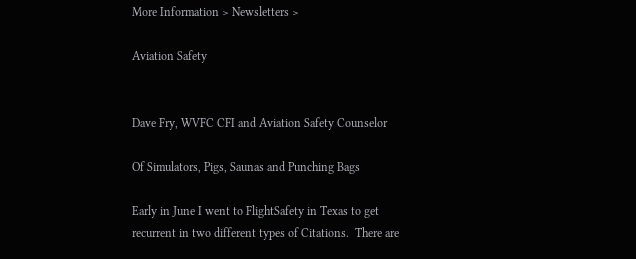More Information > Newsletters >

Aviation Safety


Dave Fry, WVFC CFI and Aviation Safety Counselor

Of Simulators, Pigs, Saunas and Punching Bags

Early in June I went to FlightSafety in Texas to get recurrent in two different types of Citations.  There are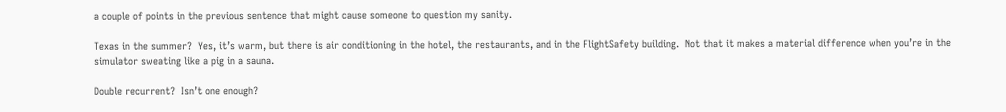a couple of points in the previous sentence that might cause someone to question my sanity.

Texas in the summer?  Yes, it’s warm, but there is air conditioning in the hotel, the restaurants, and in the FlightSafety building.  Not that it makes a material difference when you’re in the simulator sweating like a pig in a sauna.

Double recurrent?  Isn’t one enough?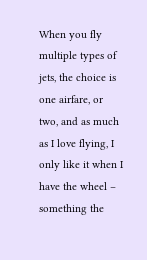When you fly multiple types of jets, the choice is one airfare, or two, and as much as I love flying, I only like it when I have the wheel – something the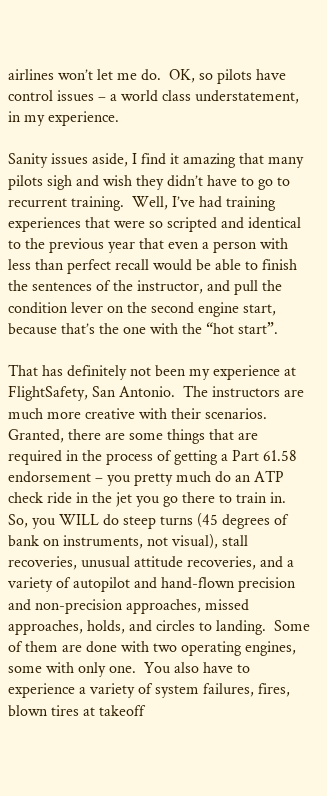airlines won’t let me do.  OK, so pilots have control issues – a world class understatement, in my experience.

Sanity issues aside, I find it amazing that many pilots sigh and wish they didn’t have to go to recurrent training.  Well, I’ve had training experiences that were so scripted and identical to the previous year that even a person with less than perfect recall would be able to finish the sentences of the instructor, and pull the condition lever on the second engine start, because that’s the one with the “hot start”.

That has definitely not been my experience at FlightSafety, San Antonio.  The instructors are much more creative with their scenarios.  Granted, there are some things that are required in the process of getting a Part 61.58 endorsement – you pretty much do an ATP check ride in the jet you go there to train in.  So, you WILL do steep turns (45 degrees of bank on instruments, not visual), stall recoveries, unusual attitude recoveries, and a variety of autopilot and hand-flown precision and non-precision approaches, missed approaches, holds, and circles to landing.  Some of them are done with two operating engines, some with only one.  You also have to experience a variety of system failures, fires, blown tires at takeoff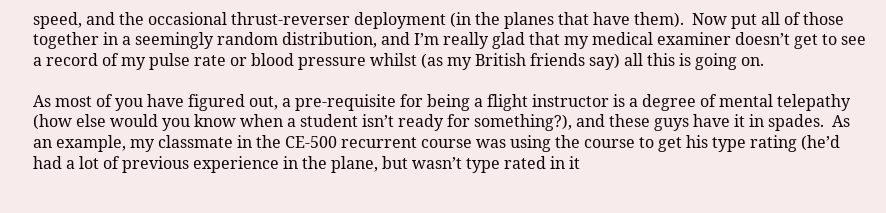speed, and the occasional thrust-reverser deployment (in the planes that have them).  Now put all of those together in a seemingly random distribution, and I’m really glad that my medical examiner doesn’t get to see a record of my pulse rate or blood pressure whilst (as my British friends say) all this is going on.

As most of you have figured out, a pre-requisite for being a flight instructor is a degree of mental telepathy (how else would you know when a student isn’t ready for something?), and these guys have it in spades.  As an example, my classmate in the CE-500 recurrent course was using the course to get his type rating (he’d had a lot of previous experience in the plane, but wasn’t type rated in it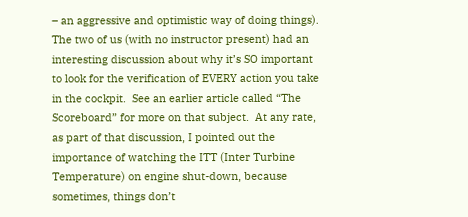– an aggressive and optimistic way of doing things).  The two of us (with no instructor present) had an interesting discussion about why it’s SO important to look for the verification of EVERY action you take in the cockpit.  See an earlier article called “The Scoreboard” for more on that subject.  At any rate, as part of that discussion, I pointed out the importance of watching the ITT (Inter Turbine Temperature) on engine shut-down, because sometimes, things don’t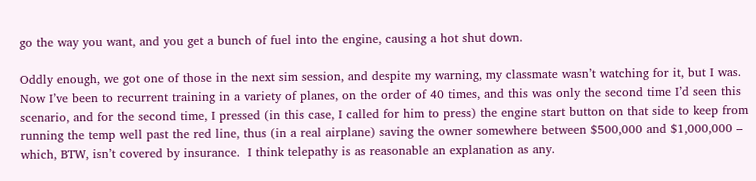go the way you want, and you get a bunch of fuel into the engine, causing a hot shut down.

Oddly enough, we got one of those in the next sim session, and despite my warning, my classmate wasn’t watching for it, but I was.  Now I’ve been to recurrent training in a variety of planes, on the order of 40 times, and this was only the second time I’d seen this scenario, and for the second time, I pressed (in this case, I called for him to press) the engine start button on that side to keep from running the temp well past the red line, thus (in a real airplane) saving the owner somewhere between $500,000 and $1,000,000 – which, BTW, isn’t covered by insurance.  I think telepathy is as reasonable an explanation as any.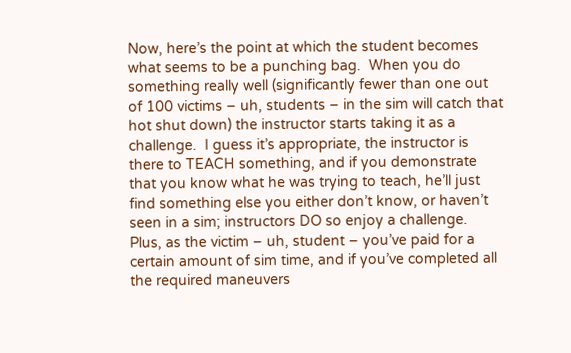Now, here’s the point at which the student becomes what seems to be a punching bag.  When you do something really well (significantly fewer than one out of 100 victims – uh, students – in the sim will catch that hot shut down) the instructor starts taking it as a challenge.  I guess it’s appropriate, the instructor is there to TEACH something, and if you demonstrate that you know what he was trying to teach, he’ll just find something else you either don’t know, or haven’t seen in a sim; instructors DO so enjoy a challenge.  Plus, as the victim – uh, student – you’ve paid for a certain amount of sim time, and if you’ve completed all the required maneuvers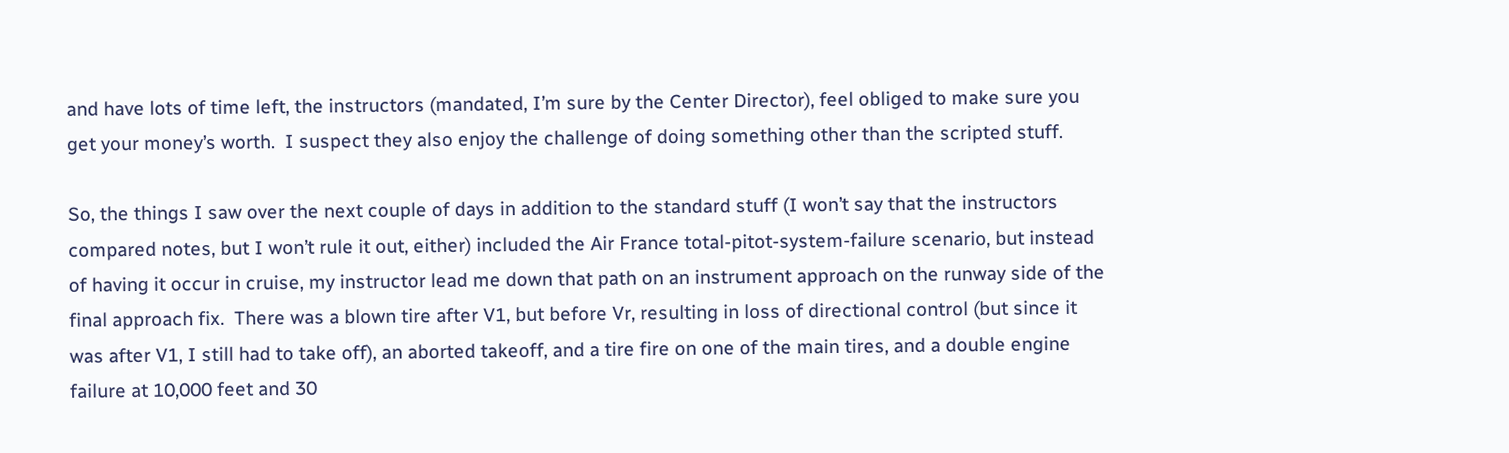and have lots of time left, the instructors (mandated, I’m sure by the Center Director), feel obliged to make sure you get your money’s worth.  I suspect they also enjoy the challenge of doing something other than the scripted stuff.

So, the things I saw over the next couple of days in addition to the standard stuff (I won’t say that the instructors compared notes, but I won’t rule it out, either) included the Air France total-pitot-system-failure scenario, but instead of having it occur in cruise, my instructor lead me down that path on an instrument approach on the runway side of the final approach fix.  There was a blown tire after V1, but before Vr, resulting in loss of directional control (but since it was after V1, I still had to take off), an aborted takeoff, and a tire fire on one of the main tires, and a double engine failure at 10,000 feet and 30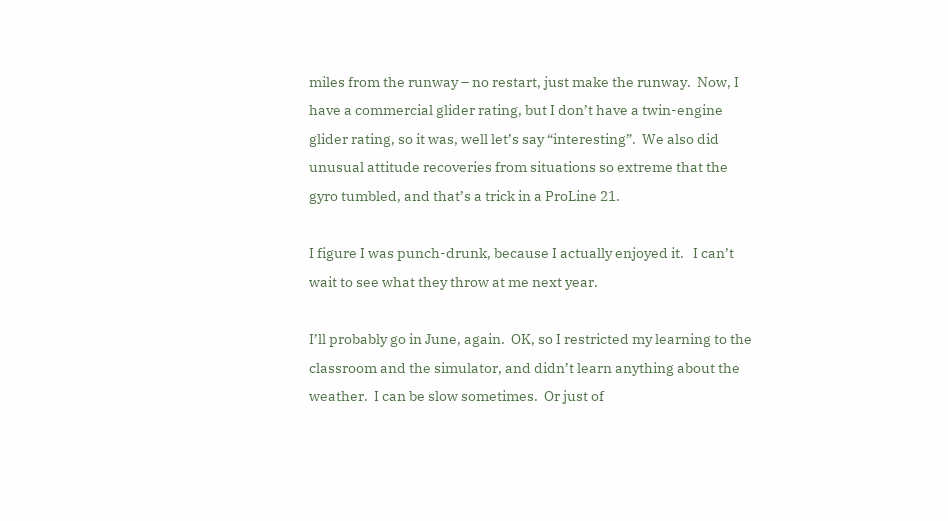miles from the runway – no restart, just make the runway.  Now, I have a commercial glider rating, but I don’t have a twin-engine glider rating, so it was, well let’s say “interesting”.  We also did unusual attitude recoveries from situations so extreme that the gyro tumbled, and that’s a trick in a ProLine 21.

I figure I was punch-drunk, because I actually enjoyed it.   I can’t wait to see what they throw at me next year.

I’ll probably go in June, again.  OK, so I restricted my learning to the classroom and the simulator, and didn’t learn anything about the weather.  I can be slow sometimes.  Or just of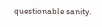questionable sanity.